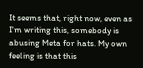It seems that, right now, even as I'm writing this, somebody is abusing Meta for hats. My own feeling is that this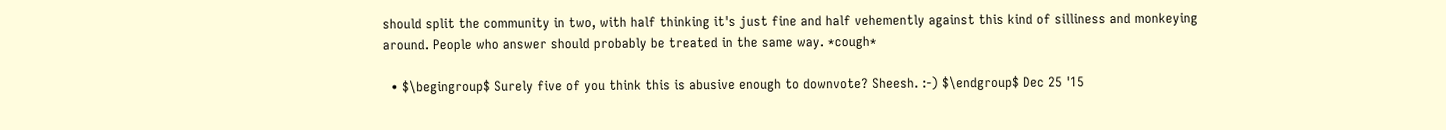should split the community in two, with half thinking it's just fine and half vehemently against this kind of silliness and monkeying around. People who answer should probably be treated in the same way. *cough*

  • $\begingroup$ Surely five of you think this is abusive enough to downvote? Sheesh. :-) $\endgroup$ Dec 25 '15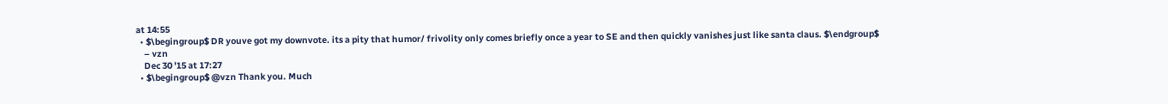at 14:55
  • $\begingroup$ DR youve got my downvote. its a pity that humor/ frivolity only comes briefly once a year to SE and then quickly vanishes just like santa claus. $\endgroup$
    – vzn
    Dec 30 '15 at 17:27
  • $\begingroup$ @vzn Thank you. Much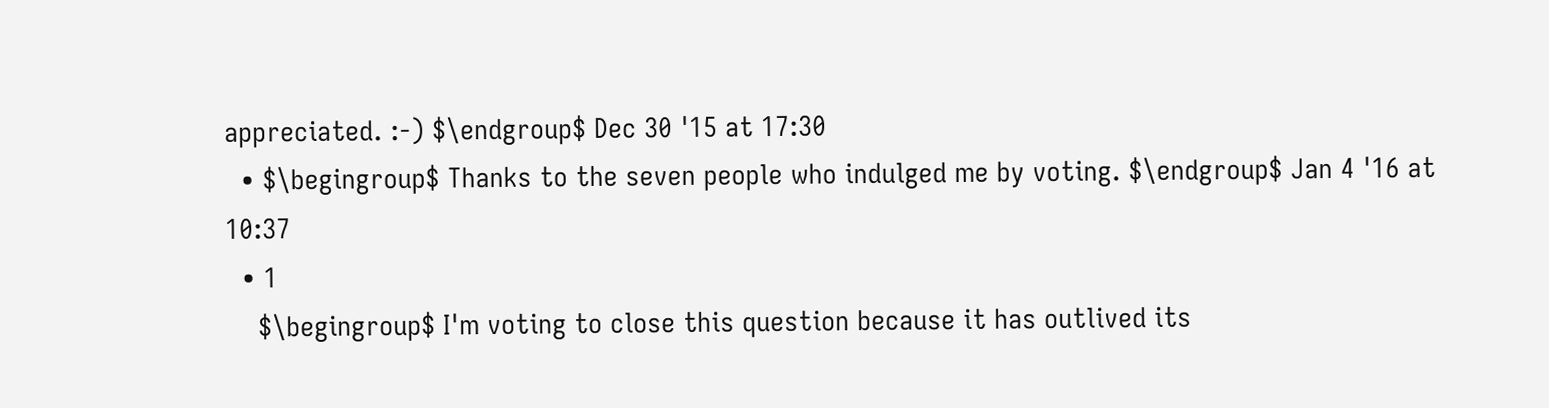appreciated. :-) $\endgroup$ Dec 30 '15 at 17:30
  • $\begingroup$ Thanks to the seven people who indulged me by voting. $\endgroup$ Jan 4 '16 at 10:37
  • 1
    $\begingroup$ I'm voting to close this question because it has outlived its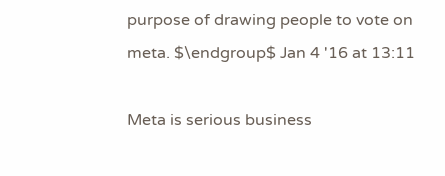purpose of drawing people to vote on meta. $\endgroup$ Jan 4 '16 at 13:11

Meta is serious business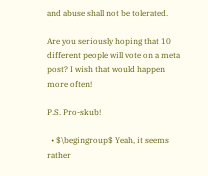and abuse shall not be tolerated.

Are you seriously hoping that 10 different people will vote on a meta post? I wish that would happen more often!

P.S. Pro-skub!

  • $\begingroup$ Yeah, it seems rather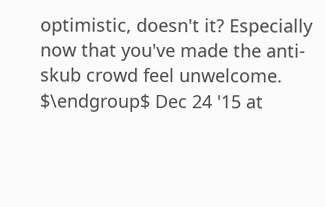optimistic, doesn't it? Especially now that you've made the anti-skub crowd feel unwelcome. $\endgroup$ Dec 24 '15 at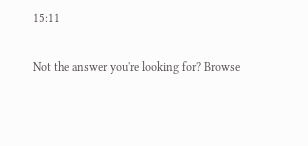15:11

Not the answer you're looking for? Browse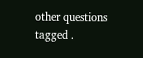other questions tagged .